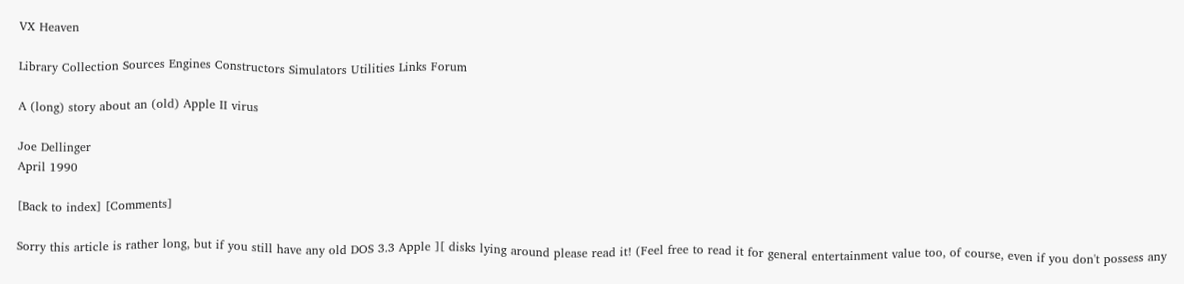VX Heaven

Library Collection Sources Engines Constructors Simulators Utilities Links Forum

A (long) story about an (old) Apple II virus

Joe Dellinger
April 1990

[Back to index] [Comments]

Sorry this article is rather long, but if you still have any old DOS 3.3 Apple ][ disks lying around please read it! (Feel free to read it for general entertainment value too, of course, even if you don't possess any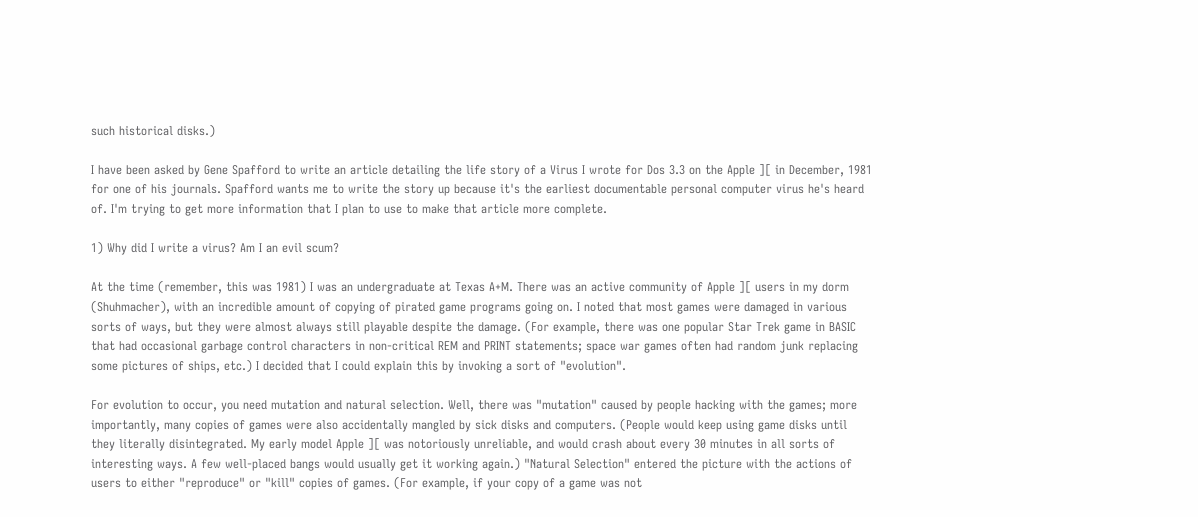such historical disks.)

I have been asked by Gene Spafford to write an article detailing the life story of a Virus I wrote for Dos 3.3 on the Apple ][ in December, 1981 for one of his journals. Spafford wants me to write the story up because it's the earliest documentable personal computer virus he's heard of. I'm trying to get more information that I plan to use to make that article more complete.

1) Why did I write a virus? Am I an evil scum?

At the time (remember, this was 1981) I was an undergraduate at Texas A+M. There was an active community of Apple ][ users in my dorm (Shuhmacher), with an incredible amount of copying of pirated game programs going on. I noted that most games were damaged in various sorts of ways, but they were almost always still playable despite the damage. (For example, there was one popular Star Trek game in BASIC that had occasional garbage control characters in non-critical REM and PRINT statements; space war games often had random junk replacing some pictures of ships, etc.) I decided that I could explain this by invoking a sort of "evolution".

For evolution to occur, you need mutation and natural selection. Well, there was "mutation" caused by people hacking with the games; more importantly, many copies of games were also accidentally mangled by sick disks and computers. (People would keep using game disks until they literally disintegrated. My early model Apple ][ was notoriously unreliable, and would crash about every 30 minutes in all sorts of interesting ways. A few well-placed bangs would usually get it working again.) "Natural Selection" entered the picture with the actions of users to either "reproduce" or "kill" copies of games. (For example, if your copy of a game was not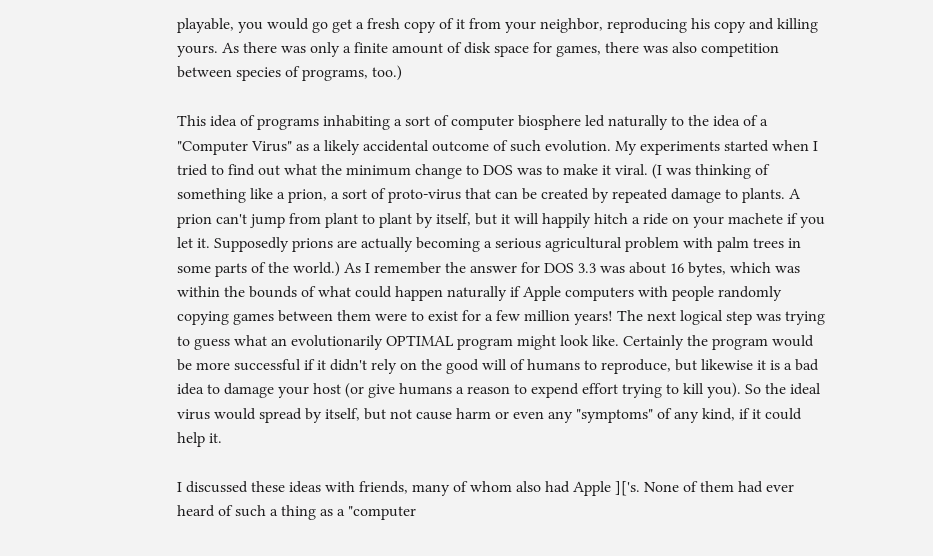playable, you would go get a fresh copy of it from your neighbor, reproducing his copy and killing yours. As there was only a finite amount of disk space for games, there was also competition between species of programs, too.)

This idea of programs inhabiting a sort of computer biosphere led naturally to the idea of a "Computer Virus" as a likely accidental outcome of such evolution. My experiments started when I tried to find out what the minimum change to DOS was to make it viral. (I was thinking of something like a prion, a sort of proto-virus that can be created by repeated damage to plants. A prion can't jump from plant to plant by itself, but it will happily hitch a ride on your machete if you let it. Supposedly prions are actually becoming a serious agricultural problem with palm trees in some parts of the world.) As I remember the answer for DOS 3.3 was about 16 bytes, which was within the bounds of what could happen naturally if Apple computers with people randomly copying games between them were to exist for a few million years! The next logical step was trying to guess what an evolutionarily OPTIMAL program might look like. Certainly the program would be more successful if it didn't rely on the good will of humans to reproduce, but likewise it is a bad idea to damage your host (or give humans a reason to expend effort trying to kill you). So the ideal virus would spread by itself, but not cause harm or even any "symptoms" of any kind, if it could help it.

I discussed these ideas with friends, many of whom also had Apple ]['s. None of them had ever heard of such a thing as a "computer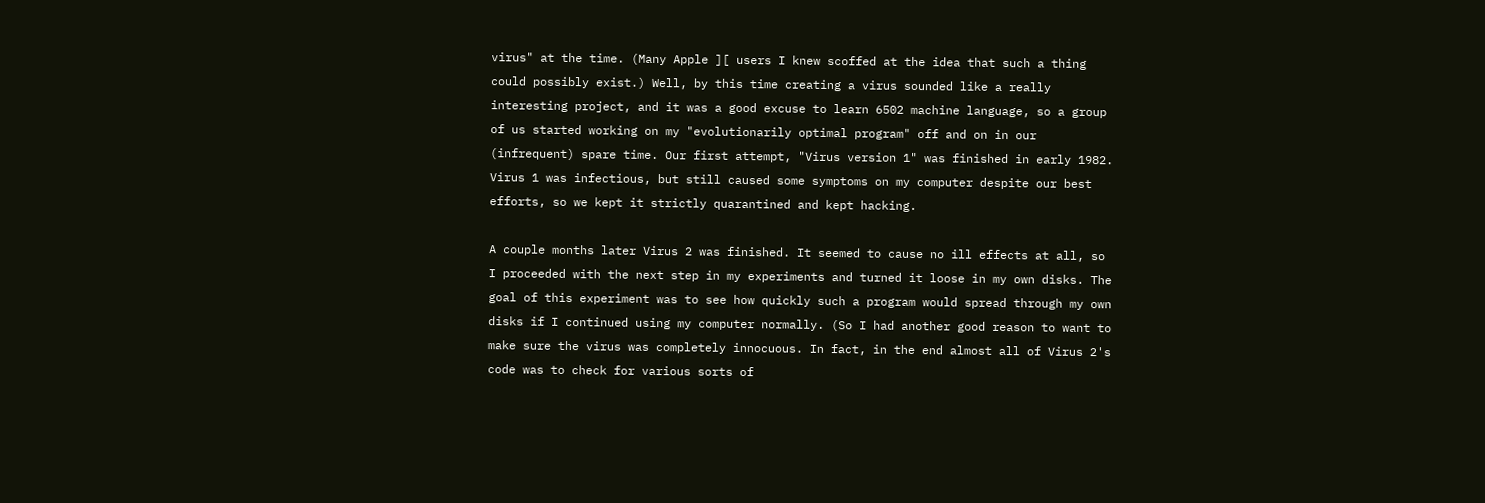virus" at the time. (Many Apple ][ users I knew scoffed at the idea that such a thing could possibly exist.) Well, by this time creating a virus sounded like a really interesting project, and it was a good excuse to learn 6502 machine language, so a group of us started working on my "evolutionarily optimal program" off and on in our (infrequent) spare time. Our first attempt, "Virus version 1" was finished in early 1982. Virus 1 was infectious, but still caused some symptoms on my computer despite our best efforts, so we kept it strictly quarantined and kept hacking.

A couple months later Virus 2 was finished. It seemed to cause no ill effects at all, so I proceeded with the next step in my experiments and turned it loose in my own disks. The goal of this experiment was to see how quickly such a program would spread through my own disks if I continued using my computer normally. (So I had another good reason to want to make sure the virus was completely innocuous. In fact, in the end almost all of Virus 2's code was to check for various sorts of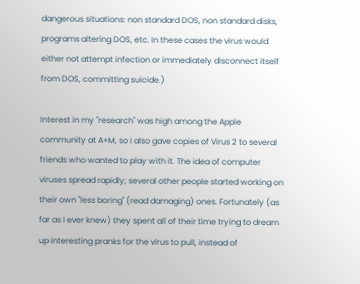dangerous situations: non standard DOS, non standard disks, programs altering DOS, etc. In these cases the virus would either not attempt infection or immediately disconnect itself from DOS, committing suicide.)

Interest in my "research" was high among the Apple community at A+M, so I also gave copies of Virus 2 to several friends who wanted to play with it. The idea of computer viruses spread rapidly; several other people started working on their own "less boring" (read damaging) ones. Fortunately (as far as I ever knew) they spent all of their time trying to dream up interesting pranks for the virus to pull, instead of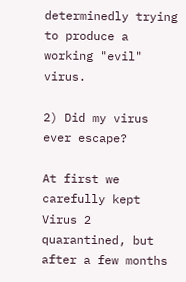determinedly trying to produce a working "evil" virus.

2) Did my virus ever escape?

At first we carefully kept Virus 2 quarantined, but after a few months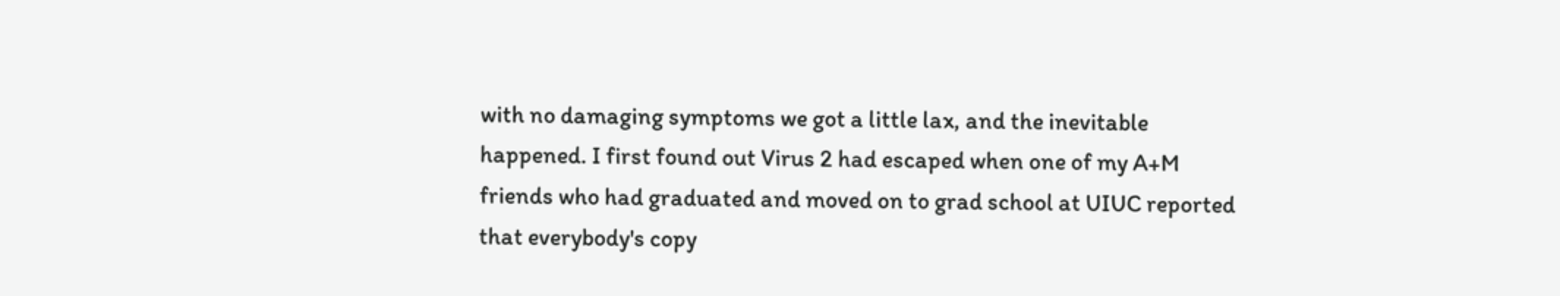with no damaging symptoms we got a little lax, and the inevitable happened. I first found out Virus 2 had escaped when one of my A+M friends who had graduated and moved on to grad school at UIUC reported that everybody's copy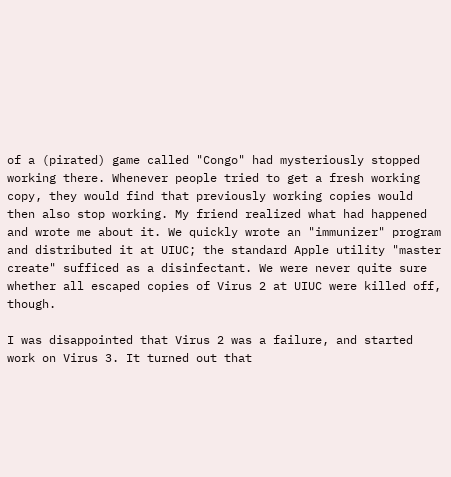of a (pirated) game called "Congo" had mysteriously stopped working there. Whenever people tried to get a fresh working copy, they would find that previously working copies would then also stop working. My friend realized what had happened and wrote me about it. We quickly wrote an "immunizer" program and distributed it at UIUC; the standard Apple utility "master create" sufficed as a disinfectant. We were never quite sure whether all escaped copies of Virus 2 at UIUC were killed off, though.

I was disappointed that Virus 2 was a failure, and started work on Virus 3. It turned out that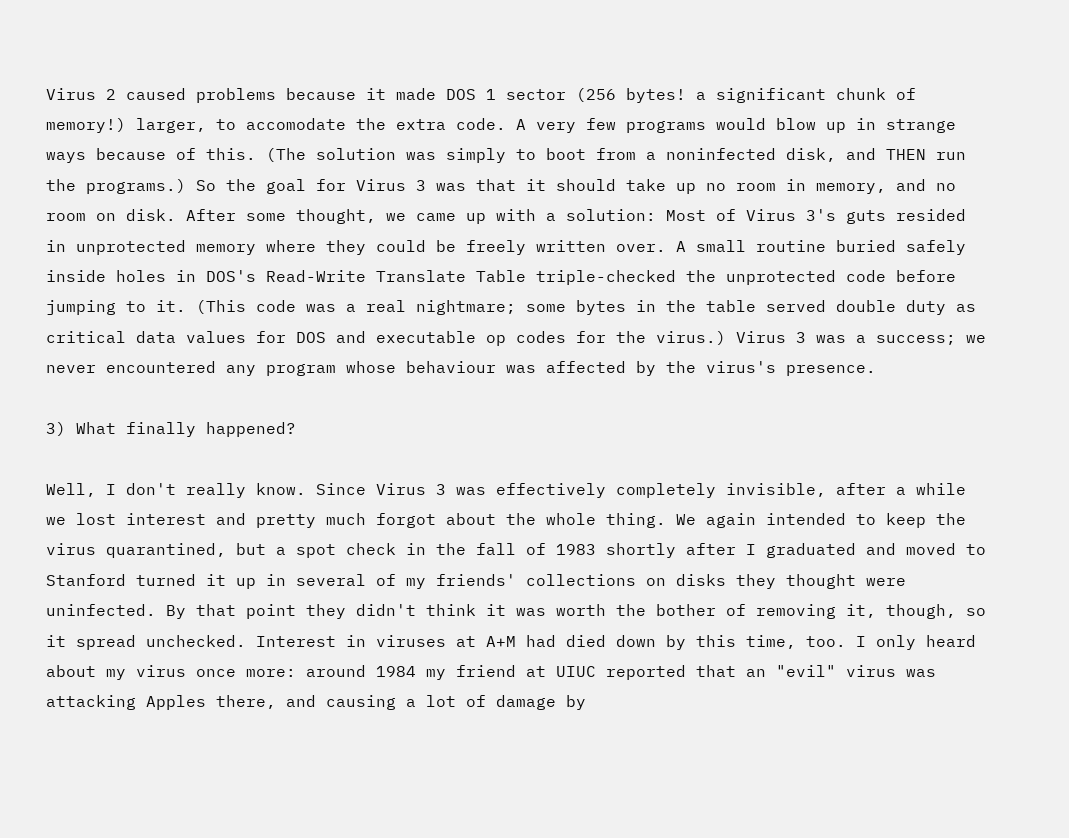Virus 2 caused problems because it made DOS 1 sector (256 bytes! a significant chunk of memory!) larger, to accomodate the extra code. A very few programs would blow up in strange ways because of this. (The solution was simply to boot from a noninfected disk, and THEN run the programs.) So the goal for Virus 3 was that it should take up no room in memory, and no room on disk. After some thought, we came up with a solution: Most of Virus 3's guts resided in unprotected memory where they could be freely written over. A small routine buried safely inside holes in DOS's Read-Write Translate Table triple-checked the unprotected code before jumping to it. (This code was a real nightmare; some bytes in the table served double duty as critical data values for DOS and executable op codes for the virus.) Virus 3 was a success; we never encountered any program whose behaviour was affected by the virus's presence.

3) What finally happened?

Well, I don't really know. Since Virus 3 was effectively completely invisible, after a while we lost interest and pretty much forgot about the whole thing. We again intended to keep the virus quarantined, but a spot check in the fall of 1983 shortly after I graduated and moved to Stanford turned it up in several of my friends' collections on disks they thought were uninfected. By that point they didn't think it was worth the bother of removing it, though, so it spread unchecked. Interest in viruses at A+M had died down by this time, too. I only heard about my virus once more: around 1984 my friend at UIUC reported that an "evil" virus was attacking Apples there, and causing a lot of damage by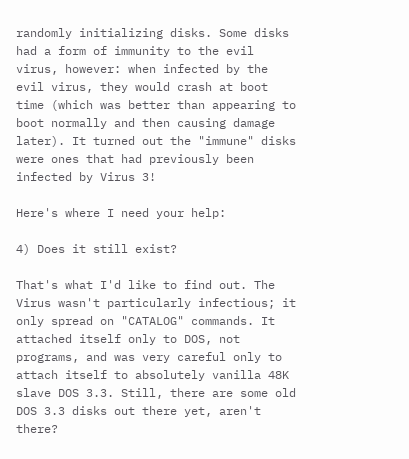randomly initializing disks. Some disks had a form of immunity to the evil virus, however: when infected by the evil virus, they would crash at boot time (which was better than appearing to boot normally and then causing damage later). It turned out the "immune" disks were ones that had previously been infected by Virus 3!

Here's where I need your help:

4) Does it still exist?

That's what I'd like to find out. The Virus wasn't particularly infectious; it only spread on "CATALOG" commands. It attached itself only to DOS, not programs, and was very careful only to attach itself to absolutely vanilla 48K slave DOS 3.3. Still, there are some old DOS 3.3 disks out there yet, aren't there?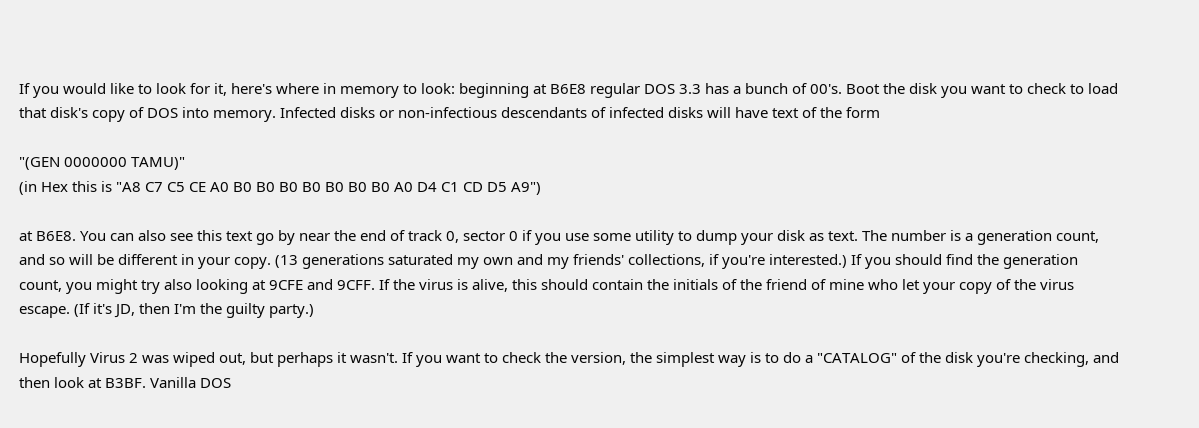If you would like to look for it, here's where in memory to look: beginning at B6E8 regular DOS 3.3 has a bunch of 00's. Boot the disk you want to check to load that disk's copy of DOS into memory. Infected disks or non-infectious descendants of infected disks will have text of the form

"(GEN 0000000 TAMU)"
(in Hex this is "A8 C7 C5 CE A0 B0 B0 B0 B0 B0 B0 B0 A0 D4 C1 CD D5 A9")

at B6E8. You can also see this text go by near the end of track 0, sector 0 if you use some utility to dump your disk as text. The number is a generation count, and so will be different in your copy. (13 generations saturated my own and my friends' collections, if you're interested.) If you should find the generation count, you might try also looking at 9CFE and 9CFF. If the virus is alive, this should contain the initials of the friend of mine who let your copy of the virus escape. (If it's JD, then I'm the guilty party.)

Hopefully Virus 2 was wiped out, but perhaps it wasn't. If you want to check the version, the simplest way is to do a "CATALOG" of the disk you're checking, and then look at B3BF. Vanilla DOS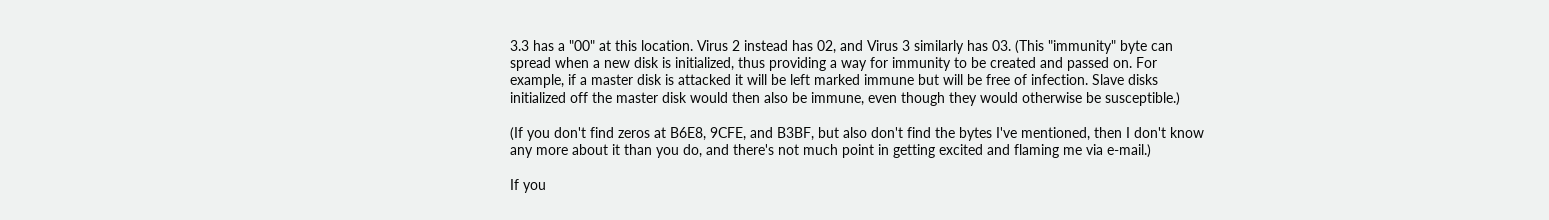3.3 has a "00" at this location. Virus 2 instead has 02, and Virus 3 similarly has 03. (This "immunity" byte can spread when a new disk is initialized, thus providing a way for immunity to be created and passed on. For example, if a master disk is attacked it will be left marked immune but will be free of infection. Slave disks initialized off the master disk would then also be immune, even though they would otherwise be susceptible.)

(If you don't find zeros at B6E8, 9CFE, and B3BF, but also don't find the bytes I've mentioned, then I don't know any more about it than you do, and there's not much point in getting excited and flaming me via e-mail.)

If you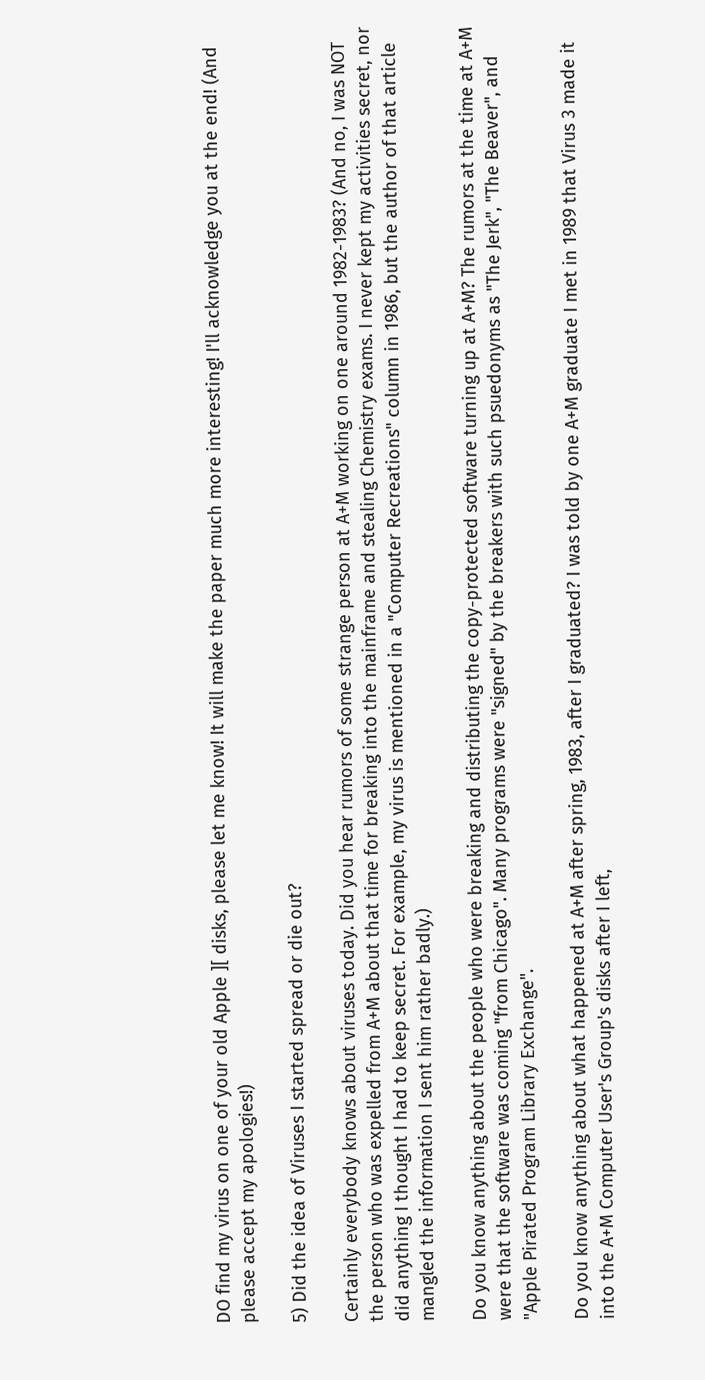DO find my virus on one of your old Apple ][ disks, please let me know! It will make the paper much more interesting! I'll acknowledge you at the end! (And please accept my apologies!)

5) Did the idea of Viruses I started spread or die out?

Certainly everybody knows about viruses today. Did you hear rumors of some strange person at A+M working on one around 1982-1983? (And no, I was NOT the person who was expelled from A+M about that time for breaking into the mainframe and stealing Chemistry exams. I never kept my activities secret, nor did anything I thought I had to keep secret. For example, my virus is mentioned in a "Computer Recreations" column in 1986, but the author of that article mangled the information I sent him rather badly.)

Do you know anything about the people who were breaking and distributing the copy-protected software turning up at A+M? The rumors at the time at A+M were that the software was coming "from Chicago". Many programs were "signed" by the breakers with such psuedonyms as "The Jerk", "The Beaver", and "Apple Pirated Program Library Exchange".

Do you know anything about what happened at A+M after spring, 1983, after I graduated? I was told by one A+M graduate I met in 1989 that Virus 3 made it into the A+M Computer User's Group's disks after I left,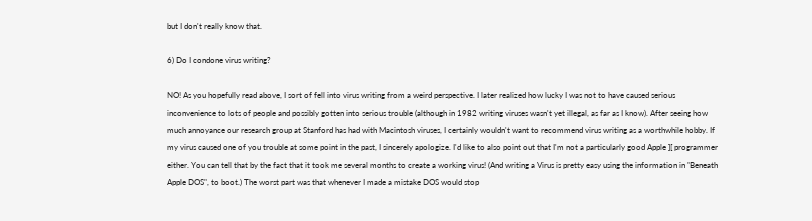but I don't really know that.

6) Do I condone virus writing?

NO! As you hopefully read above, I sort of fell into virus writing from a weird perspective. I later realized how lucky I was not to have caused serious inconvenience to lots of people and possibly gotten into serious trouble (although in 1982 writing viruses wasn't yet illegal, as far as I know). After seeing how much annoyance our research group at Stanford has had with Macintosh viruses, I certainly wouldn't want to recommend virus writing as a worthwhile hobby. If my virus caused one of you trouble at some point in the past, I sincerely apologize. I'd like to also point out that I'm not a particularly good Apple ][ programmer either. You can tell that by the fact that it took me several months to create a working virus! (And writing a Virus is pretty easy using the information in "Beneath Apple DOS", to boot.) The worst part was that whenever I made a mistake DOS would stop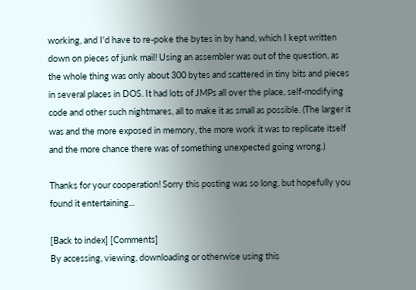working, and I'd have to re-poke the bytes in by hand, which I kept written down on pieces of junk mail! Using an assembler was out of the question, as the whole thing was only about 300 bytes and scattered in tiny bits and pieces in several places in DOS. It had lots of JMPs all over the place, self-modifying code and other such nightmares, all to make it as small as possible. (The larger it was and the more exposed in memory, the more work it was to replicate itself and the more chance there was of something unexpected going wrong.)

Thanks for your cooperation! Sorry this posting was so long, but hopefully you found it entertaining...

[Back to index] [Comments]
By accessing, viewing, downloading or otherwise using this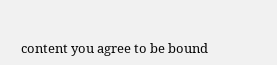content you agree to be bound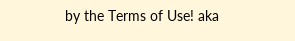by the Terms of Use! aka